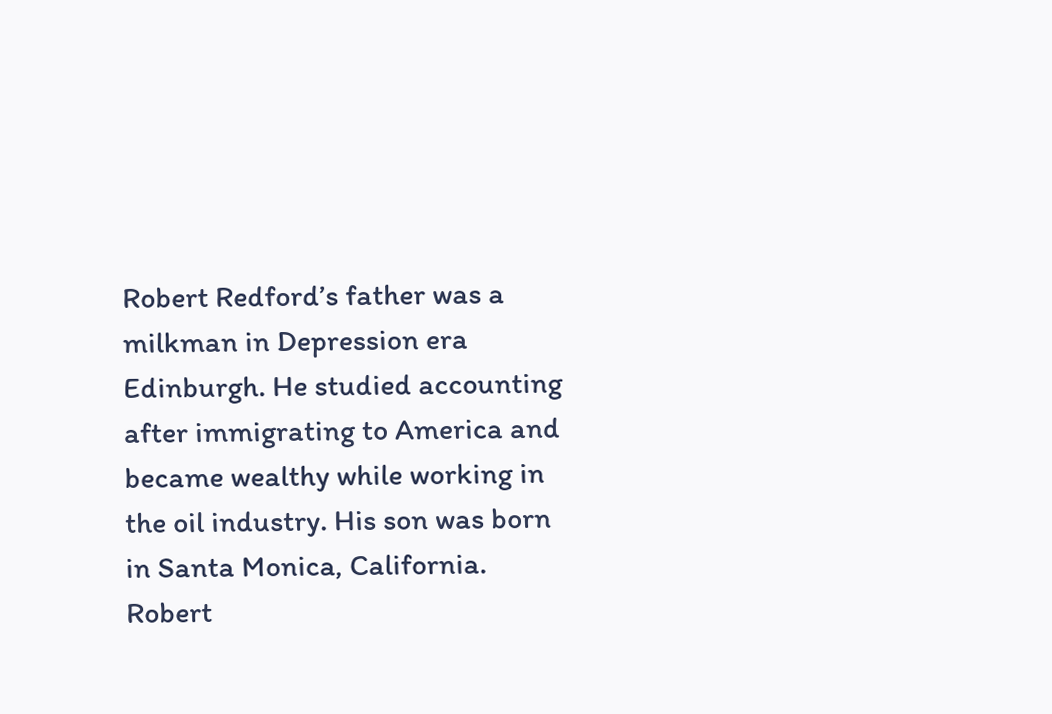Robert Redford’s father was a milkman in Depression era Edinburgh. He studied accounting after immigrating to America and became wealthy while working in the oil industry. His son was born in Santa Monica, California. Robert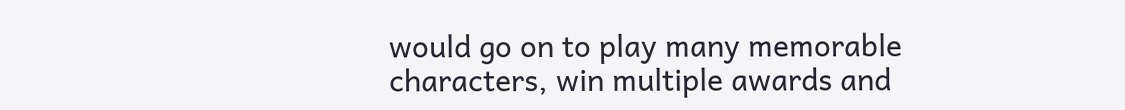would go on to play many memorable characters, win multiple awards and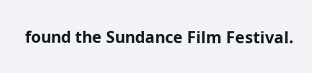found the Sundance Film Festival.